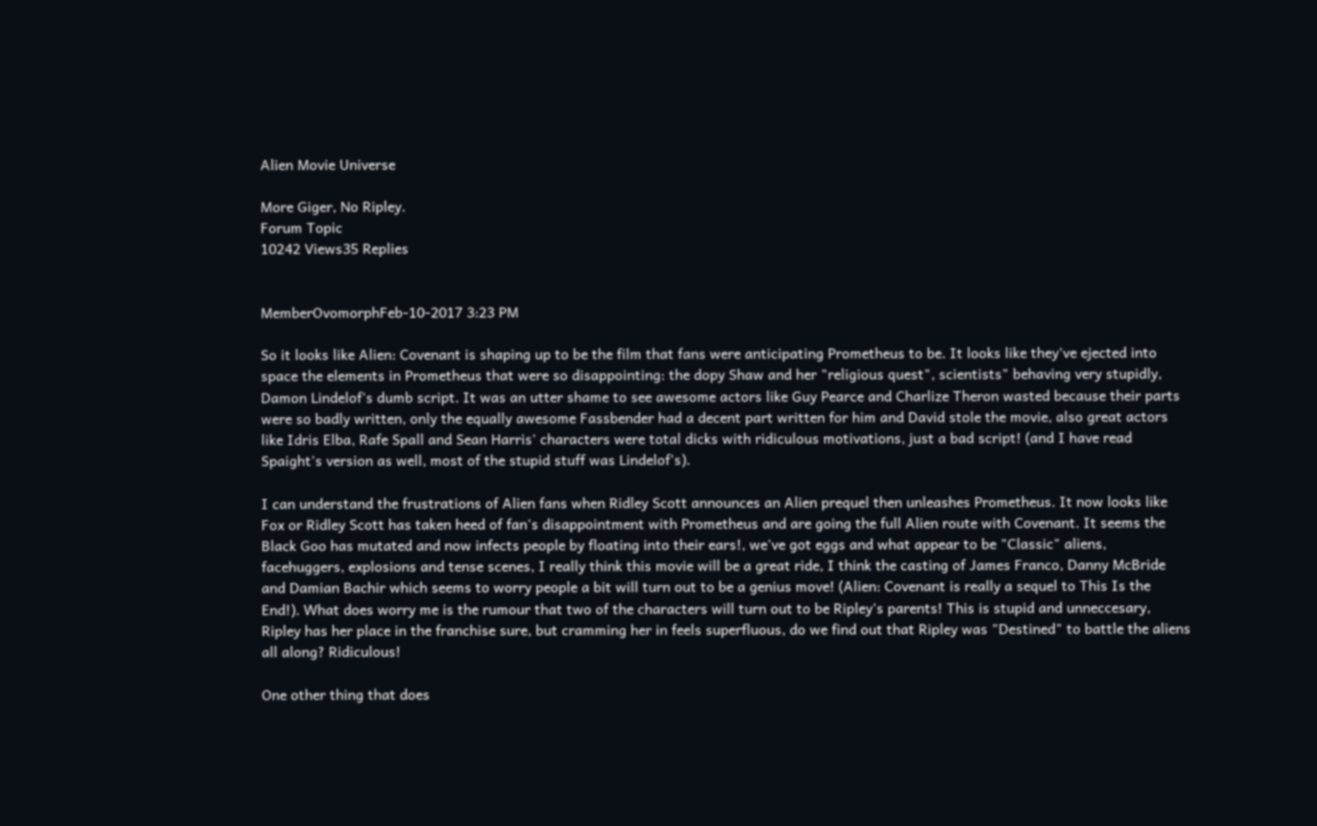Alien Movie Universe

More Giger, No Ripley.
Forum Topic
10242 Views35 Replies


MemberOvomorphFeb-10-2017 3:23 PM

So it looks like Alien: Covenant is shaping up to be the film that fans were anticipating Prometheus to be. It looks like they've ejected into space the elements in Prometheus that were so disappointing: the dopy Shaw and her "religious quest", scientists" behaving very stupidly, Damon Lindelof's dumb script. It was an utter shame to see awesome actors like Guy Pearce and Charlize Theron wasted because their parts were so badly written, only the equally awesome Fassbender had a decent part written for him and David stole the movie, also great actors like Idris Elba, Rafe Spall and Sean Harris' characters were total dicks with ridiculous motivations, just a bad script! (and I have read Spaight's version as well, most of the stupid stuff was Lindelof's).

I can understand the frustrations of Alien fans when Ridley Scott announces an Alien prequel then unleashes Prometheus. It now looks like Fox or Ridley Scott has taken heed of fan's disappointment with Prometheus and are going the full Alien route with Covenant. It seems the Black Goo has mutated and now infects people by floating into their ears!, we've got eggs and what appear to be "Classic" aliens, facehuggers, explosions and tense scenes, I really think this movie will be a great ride, I think the casting of James Franco, Danny McBride and Damian Bachir which seems to worry people a bit will turn out to be a genius move! (Alien: Covenant is really a sequel to This Is the End!). What does worry me is the rumour that two of the characters will turn out to be Ripley's parents! This is stupid and unneccesary, Ripley has her place in the franchise sure, but cramming her in feels superfluous, do we find out that Ripley was "Destined" to battle the aliens all along? Ridiculous!

One other thing that does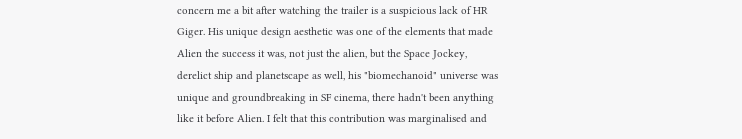concern me a bit after watching the trailer is a suspicious lack of HR Giger. His unique design aesthetic was one of the elements that made Alien the success it was, not just the alien, but the Space Jockey, derelict ship and planetscape as well, his "biomechanoid" universe was unique and groundbreaking in SF cinema, there hadn't been anything like it before Alien. I felt that this contribution was marginalised and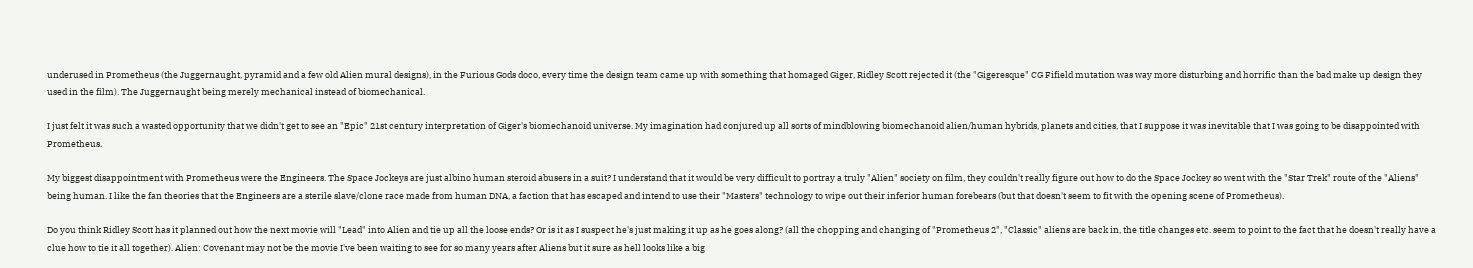underused in Prometheus (the Juggernaught, pyramid and a few old Alien mural designs), in the Furious Gods doco, every time the design team came up with something that homaged Giger, Ridley Scott rejected it (the "Gigeresque" CG Fifield mutation was way more disturbing and horrific than the bad make up design they used in the film). The Juggernaught being merely mechanical instead of biomechanical.

I just felt it was such a wasted opportunity that we didn't get to see an "Epic" 21st century interpretation of Giger's biomechanoid universe. My imagination had conjured up all sorts of mindblowing biomechanoid alien/human hybrids, planets and cities, that I suppose it was inevitable that I was going to be disappointed with Prometheus.

My biggest disappointment with Prometheus were the Engineers. The Space Jockeys are just albino human steroid abusers in a suit? I understand that it would be very difficult to portray a truly "Alien" society on film, they couldn't really figure out how to do the Space Jockey so went with the "Star Trek" route of the "Aliens" being human. I like the fan theories that the Engineers are a sterile slave/clone race made from human DNA, a faction that has escaped and intend to use their "Masters" technology to wipe out their inferior human forebears (but that doesn't seem to fit with the opening scene of Prometheus).

Do you think Ridley Scott has it planned out how the next movie will "Lead" into Alien and tie up all the loose ends? Or is it as I suspect he's just making it up as he goes along? (all the chopping and changing of "Prometheus 2", "Classic" aliens are back in, the title changes etc. seem to point to the fact that he doesn't really have a clue how to tie it all together). Alien: Covenant may not be the movie I've been waiting to see for so many years after Aliens but it sure as hell looks like a big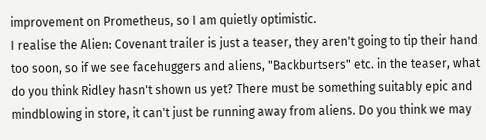improvement on Prometheus, so I am quietly optimistic.
I realise the Alien: Covenant trailer is just a teaser, they aren't going to tip their hand too soon, so if we see facehuggers and aliens, "Backburtsers" etc. in the teaser, what do you think Ridley hasn't shown us yet? There must be something suitably epic and mindblowing in store, it can't just be running away from aliens. Do you think we may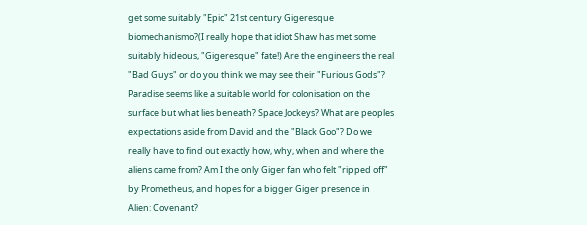get some suitably "Epic" 21st century Gigeresque biomechanismo?(I really hope that idiot Shaw has met some suitably hideous, "Gigeresque" fate!) Are the engineers the real "Bad Guys" or do you think we may see their "Furious Gods"? Paradise seems like a suitable world for colonisation on the surface but what lies beneath? Space Jockeys? What are peoples expectations aside from David and the "Black Goo"? Do we really have to find out exactly how, why, when and where the aliens came from? Am I the only Giger fan who felt "ripped off" by Prometheus, and hopes for a bigger Giger presence in Alien: Covenant?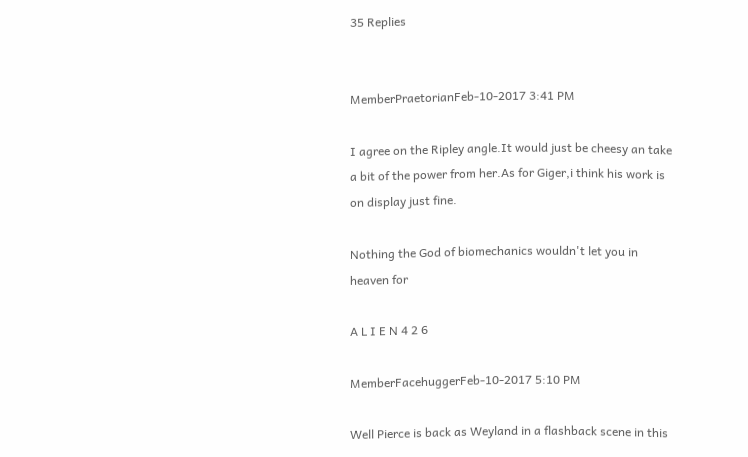35 Replies


MemberPraetorianFeb-10-2017 3:41 PM

I agree on the Ripley angle.It would just be cheesy an take a bit of the power from her.As for Giger,i think his work is on display just fine.

Nothing the God of biomechanics wouldn't let you in heaven for

A L I E N 4 2 6

MemberFacehuggerFeb-10-2017 5:10 PM

Well Pierce is back as Weyland in a flashback scene in this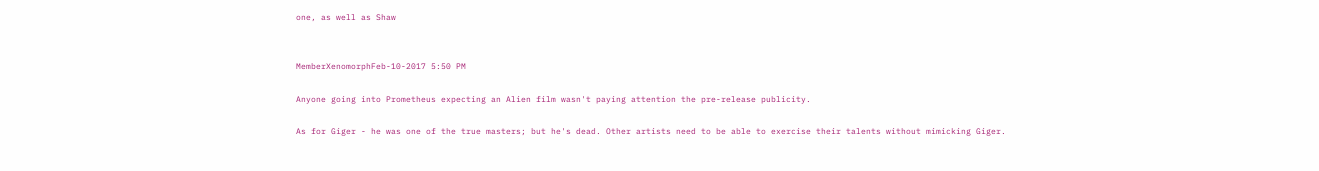one, as well as Shaw


MemberXenomorphFeb-10-2017 5:50 PM

Anyone going into Prometheus expecting an Alien film wasn't paying attention the pre-release publicity.

As for Giger - he was one of the true masters; but he's dead. Other artists need to be able to exercise their talents without mimicking Giger.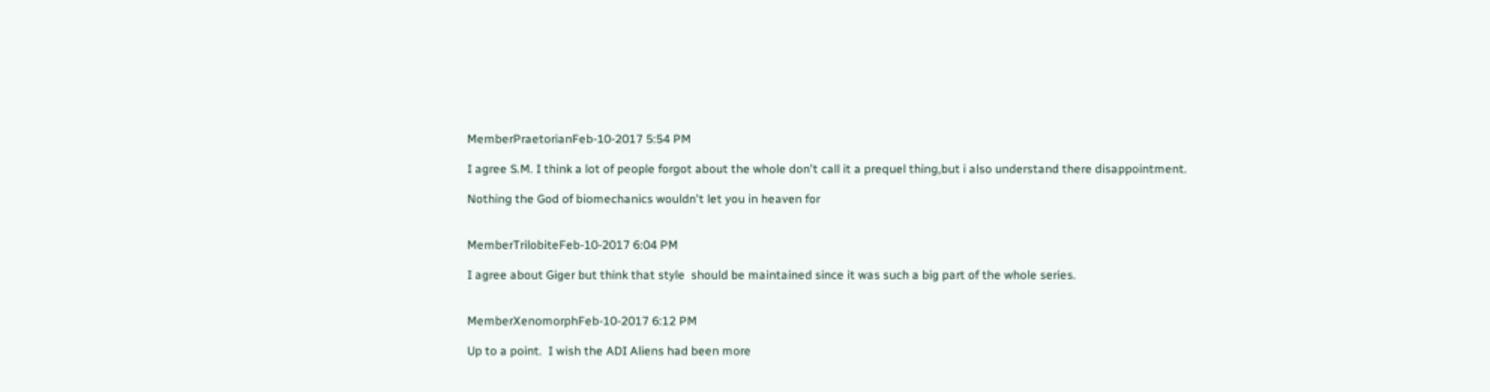MemberPraetorianFeb-10-2017 5:54 PM

I agree S.M. I think a lot of people forgot about the whole don't call it a prequel thing,but i also understand there disappointment.

Nothing the God of biomechanics wouldn't let you in heaven for


MemberTrilobiteFeb-10-2017 6:04 PM

I agree about Giger but think that style  should be maintained since it was such a big part of the whole series.


MemberXenomorphFeb-10-2017 6:12 PM

Up to a point.  I wish the ADI Aliens had been more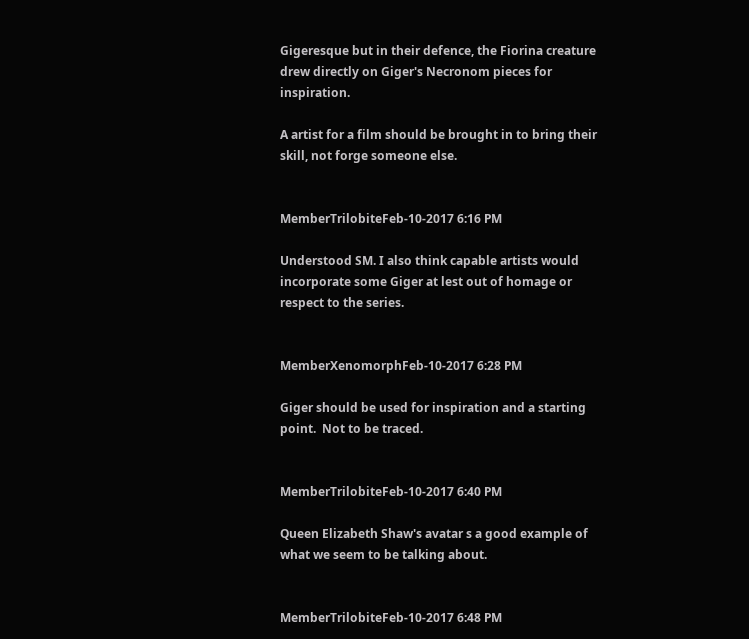Gigeresque but in their defence, the Fiorina creature drew directly on Giger's Necronom pieces for inspiration.

A artist for a film should be brought in to bring their skill, not forge someone else.


MemberTrilobiteFeb-10-2017 6:16 PM

Understood SM. I also think capable artists would incorporate some Giger at lest out of homage or respect to the series.


MemberXenomorphFeb-10-2017 6:28 PM

Giger should be used for inspiration and a starting point.  Not to be traced.


MemberTrilobiteFeb-10-2017 6:40 PM

Queen Elizabeth Shaw's avatar s a good example of what we seem to be talking about.


MemberTrilobiteFeb-10-2017 6:48 PM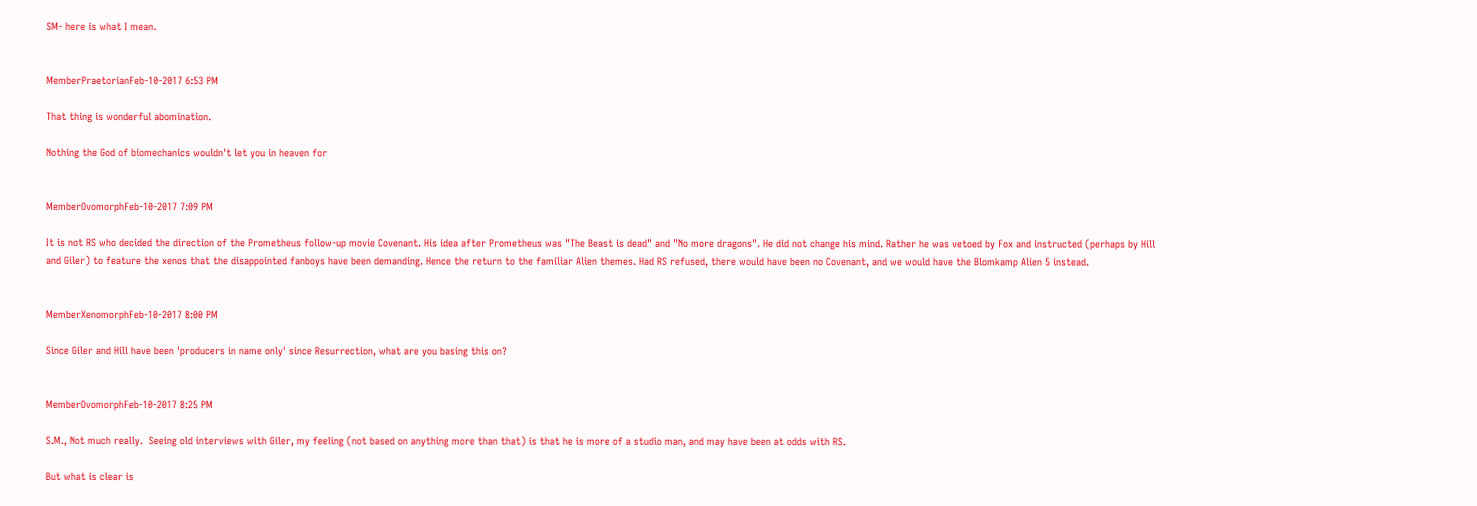SM- here is what I mean.


MemberPraetorianFeb-10-2017 6:53 PM

That thing is wonderful abomination.

Nothing the God of biomechanics wouldn't let you in heaven for


MemberOvomorphFeb-10-2017 7:09 PM

It is not RS who decided the direction of the Prometheus follow-up movie Covenant. His idea after Prometheus was "The Beast is dead" and "No more dragons". He did not change his mind. Rather he was vetoed by Fox and instructed (perhaps by Hill and Giler) to feature the xenos that the disappointed fanboys have been demanding. Hence the return to the familiar Alien themes. Had RS refused, there would have been no Covenant, and we would have the Blomkamp Alien 5 instead.


MemberXenomorphFeb-10-2017 8:00 PM

Since Giler and Hill have been 'producers in name only' since Resurrection, what are you basing this on?


MemberOvomorphFeb-10-2017 8:25 PM

S.M., Not much really.  Seeing old interviews with Giler, my feeling (not based on anything more than that) is that he is more of a studio man, and may have been at odds with RS.

But what is clear is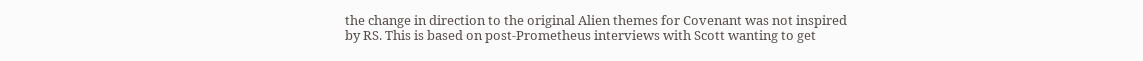the change in direction to the original Alien themes for Covenant was not inspired by RS. This is based on post-Prometheus interviews with Scott wanting to get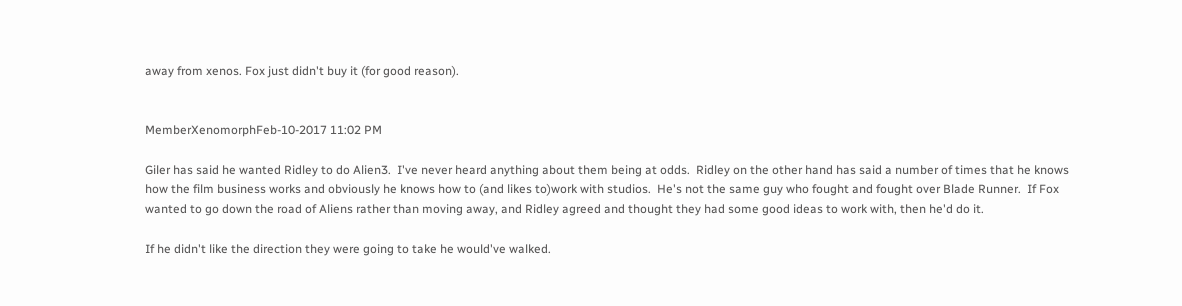away from xenos. Fox just didn't buy it (for good reason).


MemberXenomorphFeb-10-2017 11:02 PM

Giler has said he wanted Ridley to do Alien3.  I've never heard anything about them being at odds.  Ridley on the other hand has said a number of times that he knows how the film business works and obviously he knows how to (and likes to)work with studios.  He's not the same guy who fought and fought over Blade Runner.  If Fox wanted to go down the road of Aliens rather than moving away, and Ridley agreed and thought they had some good ideas to work with, then he'd do it.

If he didn't like the direction they were going to take he would've walked.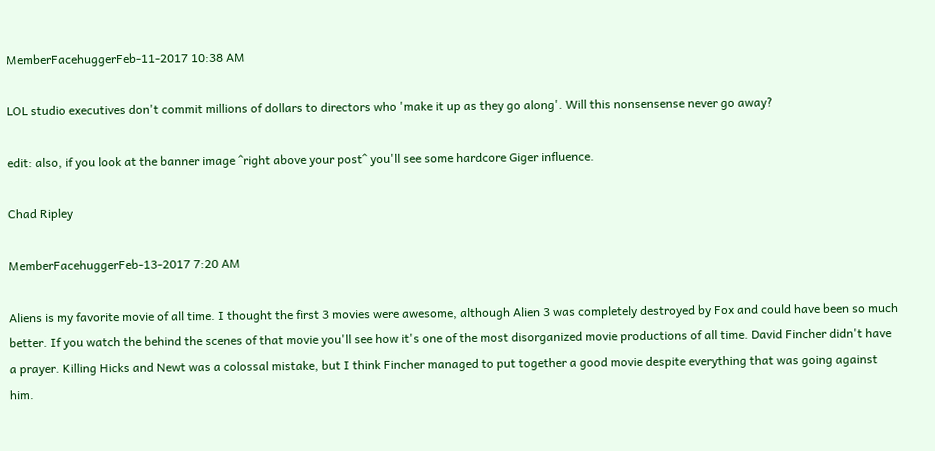MemberFacehuggerFeb-11-2017 10:38 AM

LOL studio executives don't commit millions of dollars to directors who 'make it up as they go along'. Will this nonsensense never go away?

edit: also, if you look at the banner image ^right above your post^ you'll see some hardcore Giger influence.

Chad Ripley

MemberFacehuggerFeb-13-2017 7:20 AM

Aliens is my favorite movie of all time. I thought the first 3 movies were awesome, although Alien 3 was completely destroyed by Fox and could have been so much better. If you watch the behind the scenes of that movie you'll see how it's one of the most disorganized movie productions of all time. David Fincher didn't have a prayer. Killing Hicks and Newt was a colossal mistake, but I think Fincher managed to put together a good movie despite everything that was going against him.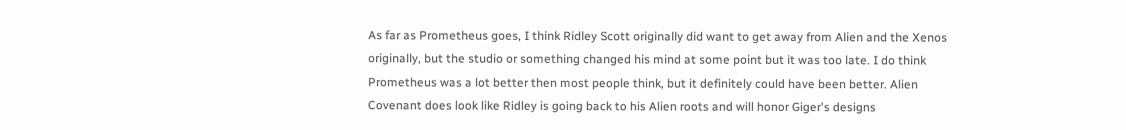As far as Prometheus goes, I think Ridley Scott originally did want to get away from Alien and the Xenos originally, but the studio or something changed his mind at some point but it was too late. I do think Prometheus was a lot better then most people think, but it definitely could have been better. Alien Covenant does look like Ridley is going back to his Alien roots and will honor Giger's designs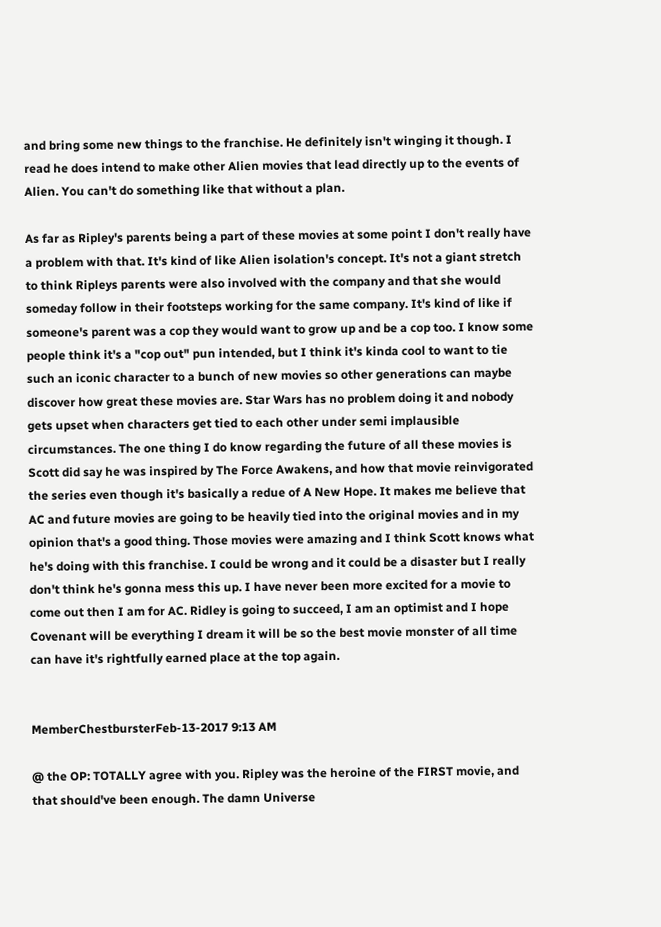and bring some new things to the franchise. He definitely isn't winging it though. I read he does intend to make other Alien movies that lead directly up to the events of Alien. You can't do something like that without a plan.

As far as Ripley's parents being a part of these movies at some point I don't really have a problem with that. It's kind of like Alien isolation's concept. It's not a giant stretch to think Ripleys parents were also involved with the company and that she would someday follow in their footsteps working for the same company. It's kind of like if someone's parent was a cop they would want to grow up and be a cop too. I know some people think it's a "cop out" pun intended, but I think it's kinda cool to want to tie such an iconic character to a bunch of new movies so other generations can maybe discover how great these movies are. Star Wars has no problem doing it and nobody gets upset when characters get tied to each other under semi implausible circumstances. The one thing I do know regarding the future of all these movies is Scott did say he was inspired by The Force Awakens, and how that movie reinvigorated the series even though it's basically a redue of A New Hope. It makes me believe that AC and future movies are going to be heavily tied into the original movies and in my opinion that's a good thing. Those movies were amazing and I think Scott knows what he's doing with this franchise. I could be wrong and it could be a disaster but I really don't think he's gonna mess this up. I have never been more excited for a movie to come out then I am for AC. Ridley is going to succeed, I am an optimist and I hope Covenant will be everything I dream it will be so the best movie monster of all time can have it's rightfully earned place at the top again.


MemberChestbursterFeb-13-2017 9:13 AM

@ the OP: TOTALLY agree with you. Ripley was the heroine of the FIRST movie, and that should've been enough. The damn Universe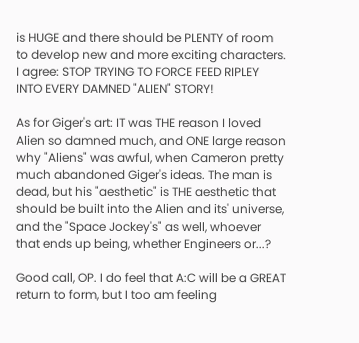is HUGE and there should be PLENTY of room to develop new and more exciting characters. I agree: STOP TRYING TO FORCE FEED RIPLEY INTO EVERY DAMNED "ALIEN" STORY!

As for Giger's art: IT was THE reason I loved Alien so damned much, and ONE large reason why "Aliens" was awful, when Cameron pretty much abandoned Giger's ideas. The man is dead, but his "aesthetic" is THE aesthetic that should be built into the Alien and its' universe, and the "Space Jockey's" as well, whoever that ends up being, whether Engineers or...?

Good call, OP. I do feel that A:C will be a GREAT return to form, but I too am feeling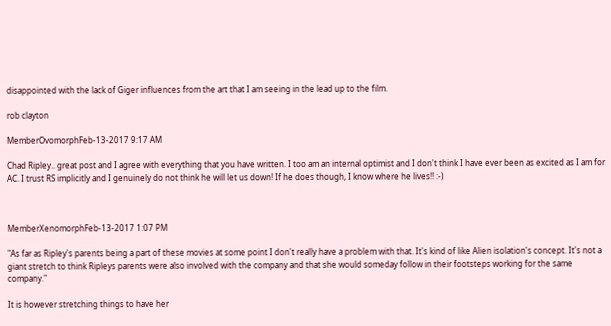disappointed with the lack of Giger influences from the art that I am seeing in the lead up to the film.

rob clayton

MemberOvomorphFeb-13-2017 9:17 AM

Chad Ripley.. great post and I agree with everything that you have written. I too am an internal optimist and I don't think I have ever been as excited as I am for AC. I trust RS implicitly and I genuinely do not think he will let us down! If he does though, I know where he lives!! :-)



MemberXenomorphFeb-13-2017 1:07 PM

"As far as Ripley's parents being a part of these movies at some point I don't really have a problem with that. It's kind of like Alien isolation's concept. It's not a giant stretch to think Ripleys parents were also involved with the company and that she would someday follow in their footsteps working for the same company."

It is however stretching things to have her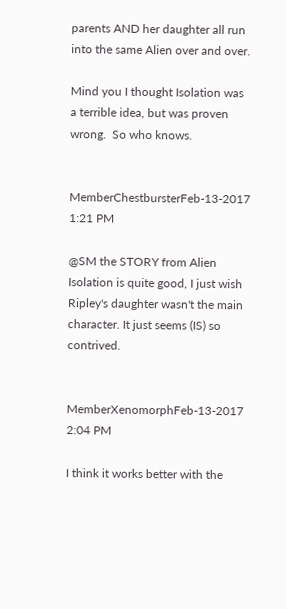parents AND her daughter all run into the same Alien over and over.

Mind you I thought Isolation was a terrible idea, but was proven wrong.  So who knows.


MemberChestbursterFeb-13-2017 1:21 PM

@SM the STORY from Alien Isolation is quite good, I just wish Ripley's daughter wasn't the main character. It just seems (IS) so contrived.


MemberXenomorphFeb-13-2017 2:04 PM

I think it works better with the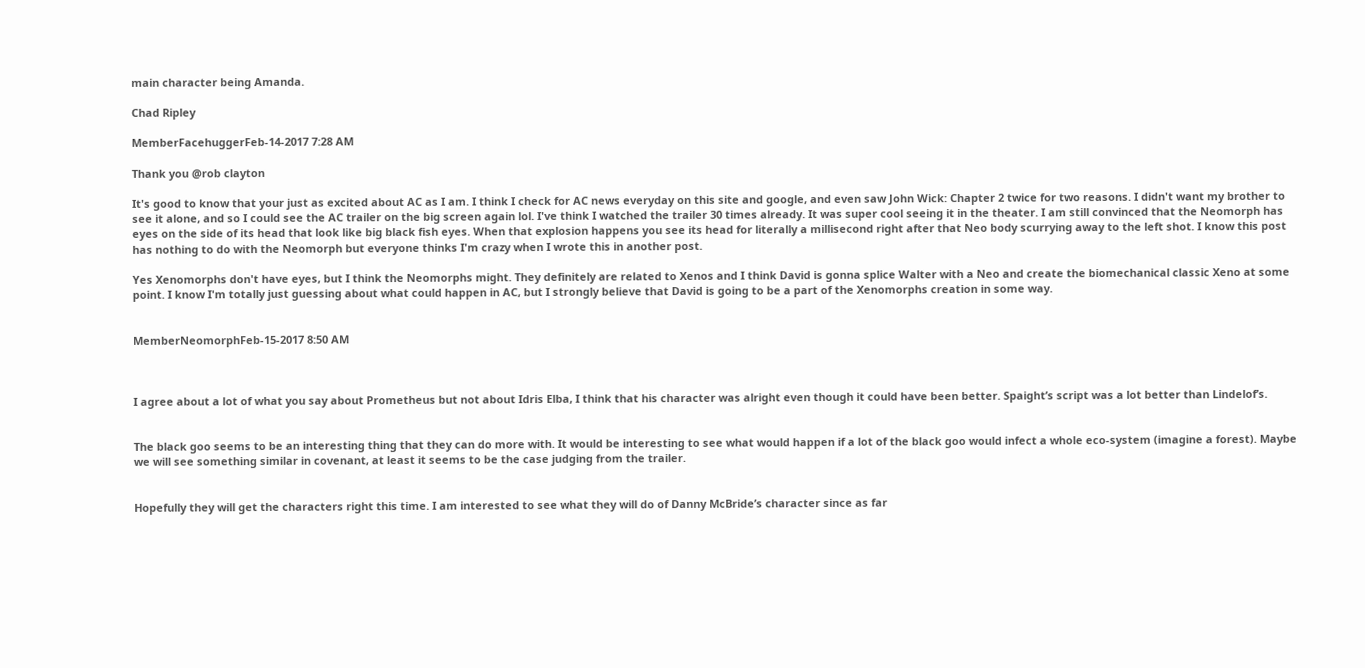main character being Amanda.

Chad Ripley

MemberFacehuggerFeb-14-2017 7:28 AM

Thank you @rob clayton

It's good to know that your just as excited about AC as I am. I think I check for AC news everyday on this site and google, and even saw John Wick: Chapter 2 twice for two reasons. I didn't want my brother to see it alone, and so I could see the AC trailer on the big screen again lol. I've think I watched the trailer 30 times already. It was super cool seeing it in the theater. I am still convinced that the Neomorph has eyes on the side of its head that look like big black fish eyes. When that explosion happens you see its head for literally a millisecond right after that Neo body scurrying away to the left shot. I know this post has nothing to do with the Neomorph but everyone thinks I'm crazy when I wrote this in another post.

Yes Xenomorphs don't have eyes, but I think the Neomorphs might. They definitely are related to Xenos and I think David is gonna splice Walter with a Neo and create the biomechanical classic Xeno at some point. I know I'm totally just guessing about what could happen in AC, but I strongly believe that David is going to be a part of the Xenomorphs creation in some way.


MemberNeomorphFeb-15-2017 8:50 AM



I agree about a lot of what you say about Prometheus but not about Idris Elba, I think that his character was alright even though it could have been better. Spaight’s script was a lot better than Lindelof’s.


The black goo seems to be an interesting thing that they can do more with. It would be interesting to see what would happen if a lot of the black goo would infect a whole eco-system (imagine a forest). Maybe we will see something similar in covenant, at least it seems to be the case judging from the trailer.


Hopefully they will get the characters right this time. I am interested to see what they will do of Danny McBride’s character since as far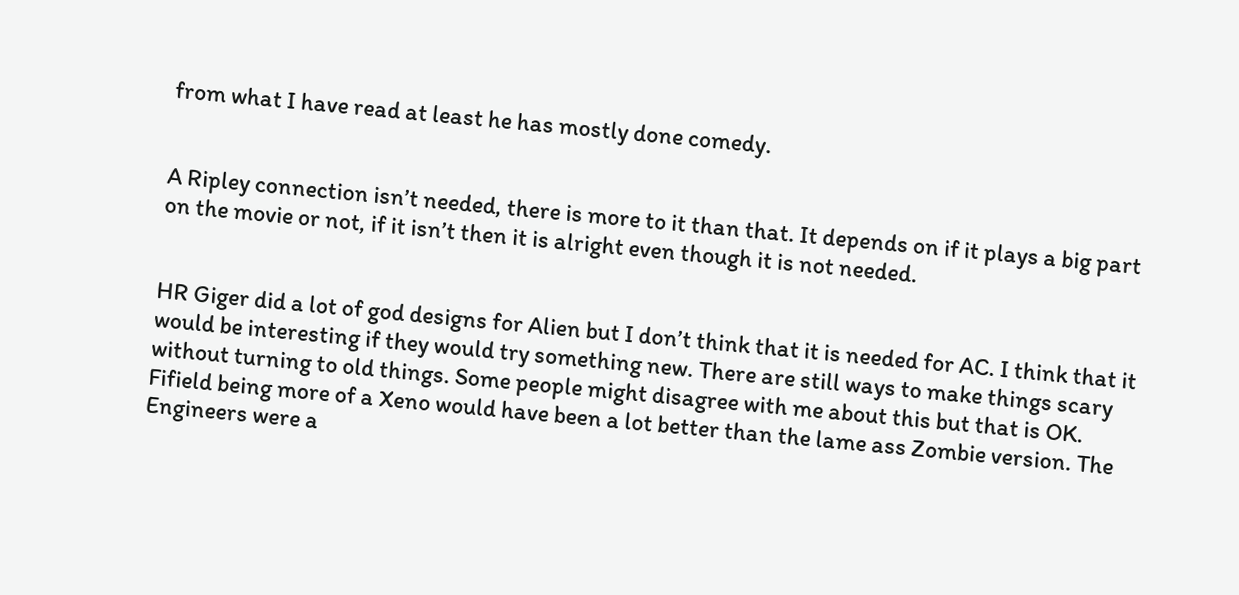from what I have read at least he has mostly done comedy.


A Ripley connection isn’t needed, there is more to it than that. It depends on if it plays a big part on the movie or not, if it isn’t then it is alright even though it is not needed.


HR Giger did a lot of god designs for Alien but I don’t think that it is needed for AC. I think that it would be interesting if they would try something new. There are still ways to make things scary without turning to old things. Some people might disagree with me about this but that is OK. Fifield being more of a Xeno would have been a lot better than the lame ass Zombie version. The Engineers were a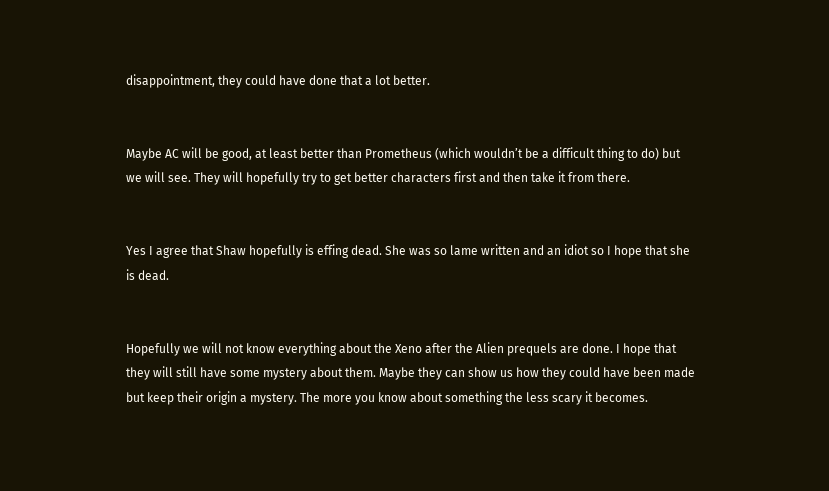disappointment, they could have done that a lot better.


Maybe AC will be good, at least better than Prometheus (which wouldn’t be a difficult thing to do) but we will see. They will hopefully try to get better characters first and then take it from there.


Yes I agree that Shaw hopefully is effing dead. She was so lame written and an idiot so I hope that she is dead.


Hopefully we will not know everything about the Xeno after the Alien prequels are done. I hope that they will still have some mystery about them. Maybe they can show us how they could have been made but keep their origin a mystery. The more you know about something the less scary it becomes.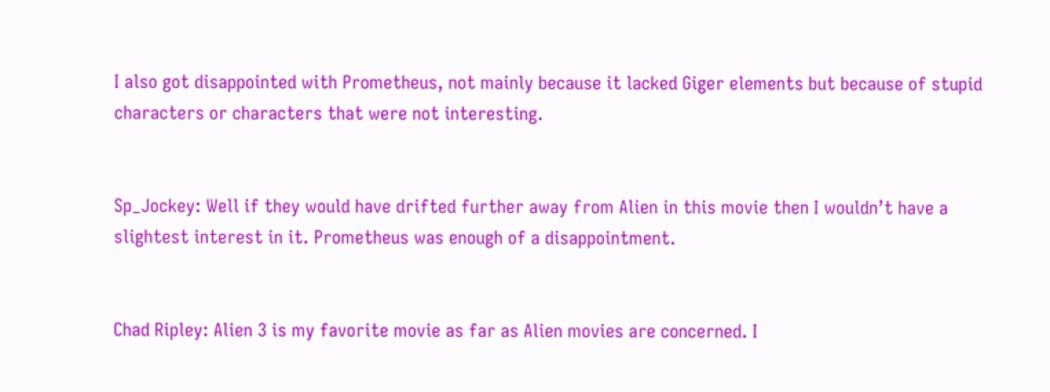I also got disappointed with Prometheus, not mainly because it lacked Giger elements but because of stupid characters or characters that were not interesting.


Sp_Jockey: Well if they would have drifted further away from Alien in this movie then I wouldn’t have a slightest interest in it. Prometheus was enough of a disappointment.


Chad Ripley: Alien 3 is my favorite movie as far as Alien movies are concerned. I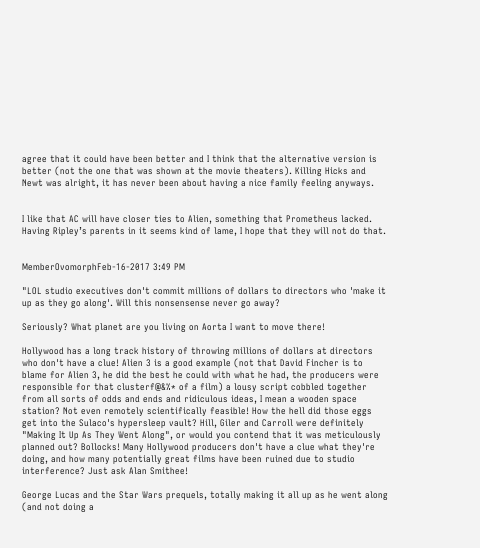agree that it could have been better and I think that the alternative version is better (not the one that was shown at the movie theaters). Killing Hicks and Newt was alright, it has never been about having a nice family feeling anyways.


I like that AC will have closer ties to Alien, something that Prometheus lacked. Having Ripley’s parents in it seems kind of lame, I hope that they will not do that.


MemberOvomorphFeb-16-2017 3:49 PM

"LOL studio executives don't commit millions of dollars to directors who 'make it up as they go along'. Will this nonsensense never go away?

Seriously? What planet are you living on Aorta I want to move there!

Hollywood has a long track history of throwing millions of dollars at directors who don't have a clue! Alien 3 is a good example (not that David Fincher is to blame for Alien 3, he did the best he could with what he had, the producers were responsible for that clusterf@&%* of a film) a lousy script cobbled together from all sorts of odds and ends and ridiculous ideas, I mean a wooden space station? Not even remotely scientifically feasible! How the hell did those eggs get into the Sulaco's hypersleep vault? Hill, Giler and Carroll were definitely "Making It Up As They Went Along", or would you contend that it was meticulously planned out? Bollocks! Many Hollywood producers don't have a clue what they're doing, and how many potentially great films have been ruined due to studio interference? Just ask Alan Smithee!

George Lucas and the Star Wars prequels, totally making it all up as he went along (and not doing a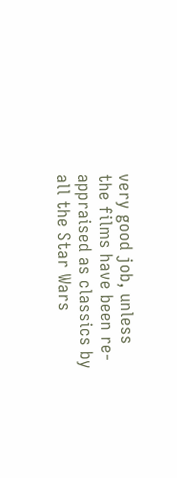very good job, unless the films have been re-appraised as classics by all the Star Wars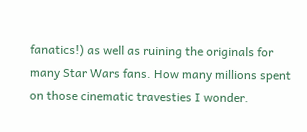fanatics!) as well as ruining the originals for many Star Wars fans. How many millions spent on those cinematic travesties I wonder.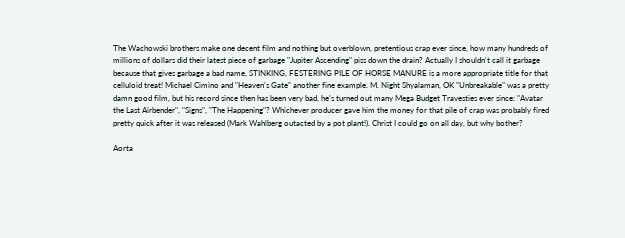The Wachowski brothers make one decent film and nothing but overblown, pretentious crap ever since, how many hundreds of millions of dollars did their latest piece of garbage "Jupiter Ascending" piss down the drain? Actually I shouldn't call it garbage because that gives garbage a bad name, STINKING, FESTERING PILE OF HORSE MANURE is a more appropriate title for that celluloid treat! Michael Cimino and "Heaven's Gate" another fine example. M. Night Shyalaman, OK "Unbreakable" was a pretty damn good film, but his record since then has been very bad, he's turned out many Mega Budget Travesties ever since: "Avatar the Last Airbender", "Signs", "The Happening"? Whichever producer gave him the money for that pile of crap was probably fired pretty quick after it was released (Mark Wahlberg outacted by a pot plant!). Christ I could go on all day, but why bother?

Aorta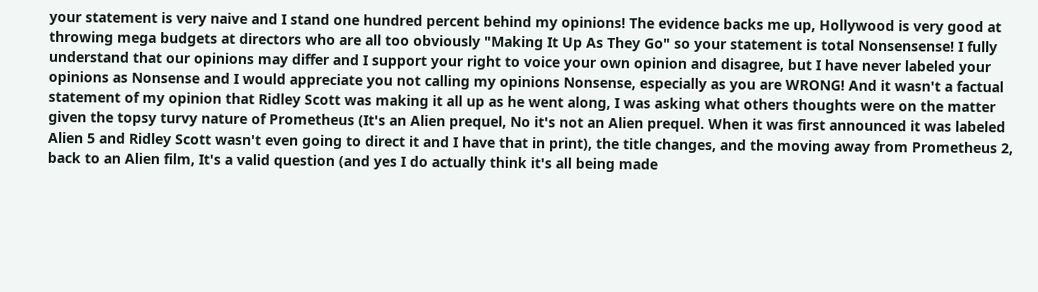your statement is very naive and I stand one hundred percent behind my opinions! The evidence backs me up, Hollywood is very good at throwing mega budgets at directors who are all too obviously "Making It Up As They Go" so your statement is total Nonsensense! I fully understand that our opinions may differ and I support your right to voice your own opinion and disagree, but I have never labeled your opinions as Nonsense and I would appreciate you not calling my opinions Nonsense, especially as you are WRONG! And it wasn't a factual statement of my opinion that Ridley Scott was making it all up as he went along, I was asking what others thoughts were on the matter given the topsy turvy nature of Prometheus (It's an Alien prequel, No it's not an Alien prequel. When it was first announced it was labeled Alien 5 and Ridley Scott wasn't even going to direct it and I have that in print), the title changes, and the moving away from Prometheus 2, back to an Alien film, It's a valid question (and yes I do actually think it's all being made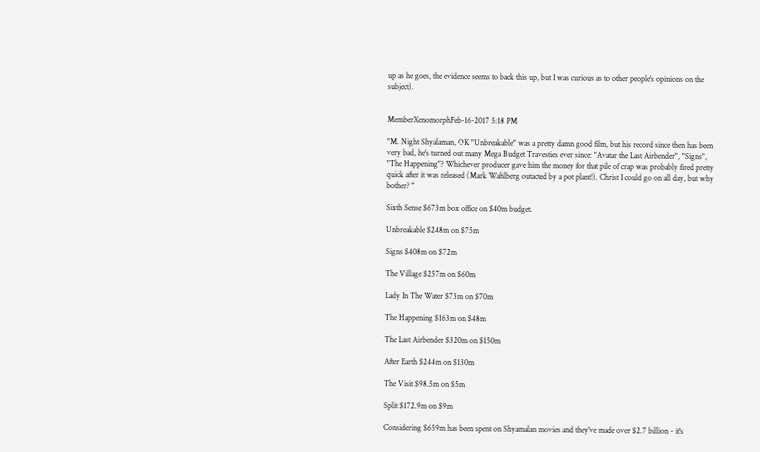up as he goes, the evidence seems to back this up, but I was curious as to other people's opinions on the subject).


MemberXenomorphFeb-16-2017 5:18 PM

"M. Night Shyalaman, OK "Unbreakable" was a pretty damn good film, but his record since then has been very bad, he's turned out many Mega Budget Travesties ever since: "Avatar the Last Airbender", "Signs", "The Happening"? Whichever producer gave him the money for that pile of crap was probably fired pretty quick after it was released (Mark Wahlberg outacted by a pot plant!). Christ I could go on all day, but why bother? "

Sixth Sense $673m box office on $40m budget.

Unbreakable $248m on $75m

Signs $408m on $72m

The Village $257m on $60m

Lady In The Water $73m on $70m

The Happening $163m on $48m

The Last Airbender $320m on $150m

After Earth $244m on $130m

The Visit $98.5m on $5m

Split $172.9m on $9m

Considering $659m has been spent on Shyamalan movies and they've made over $2.7 billion - it's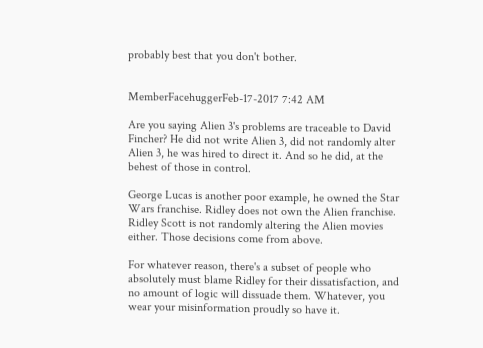probably best that you don't bother.


MemberFacehuggerFeb-17-2017 7:42 AM

Are you saying Alien 3's problems are traceable to David Fincher? He did not write Alien 3, did not randomly alter Alien 3, he was hired to direct it. And so he did, at the behest of those in control.

George Lucas is another poor example, he owned the Star Wars franchise. Ridley does not own the Alien franchise. Ridley Scott is not randomly altering the Alien movies either. Those decisions come from above.

For whatever reason, there's a subset of people who absolutely must blame Ridley for their dissatisfaction, and no amount of logic will dissuade them. Whatever, you wear your misinformation proudly so have it.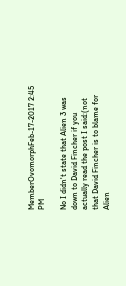MemberOvomorphFeb-17-2017 2:45 PM

No I didn't state that Alien 3 was down to David Fincher if you actually read the post I said:(not that David Fincher is to blame for Alien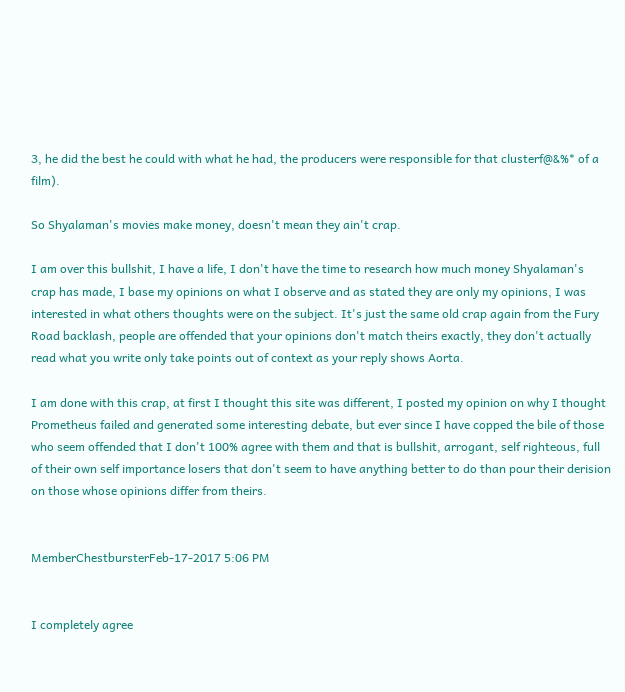3, he did the best he could with what he had, the producers were responsible for that clusterf@&%* of a film).

So Shyalaman's movies make money, doesn't mean they ain't crap.

I am over this bullshit, I have a life, I don't have the time to research how much money Shyalaman's crap has made, I base my opinions on what I observe and as stated they are only my opinions, I was interested in what others thoughts were on the subject. It's just the same old crap again from the Fury Road backlash, people are offended that your opinions don't match theirs exactly, they don't actually read what you write only take points out of context as your reply shows Aorta.

I am done with this crap, at first I thought this site was different, I posted my opinion on why I thought Prometheus failed and generated some interesting debate, but ever since I have copped the bile of those who seem offended that I don't 100% agree with them and that is bullshit, arrogant, self righteous, full of their own self importance losers that don't seem to have anything better to do than pour their derision on those whose opinions differ from theirs.


MemberChestbursterFeb-17-2017 5:06 PM


I completely agree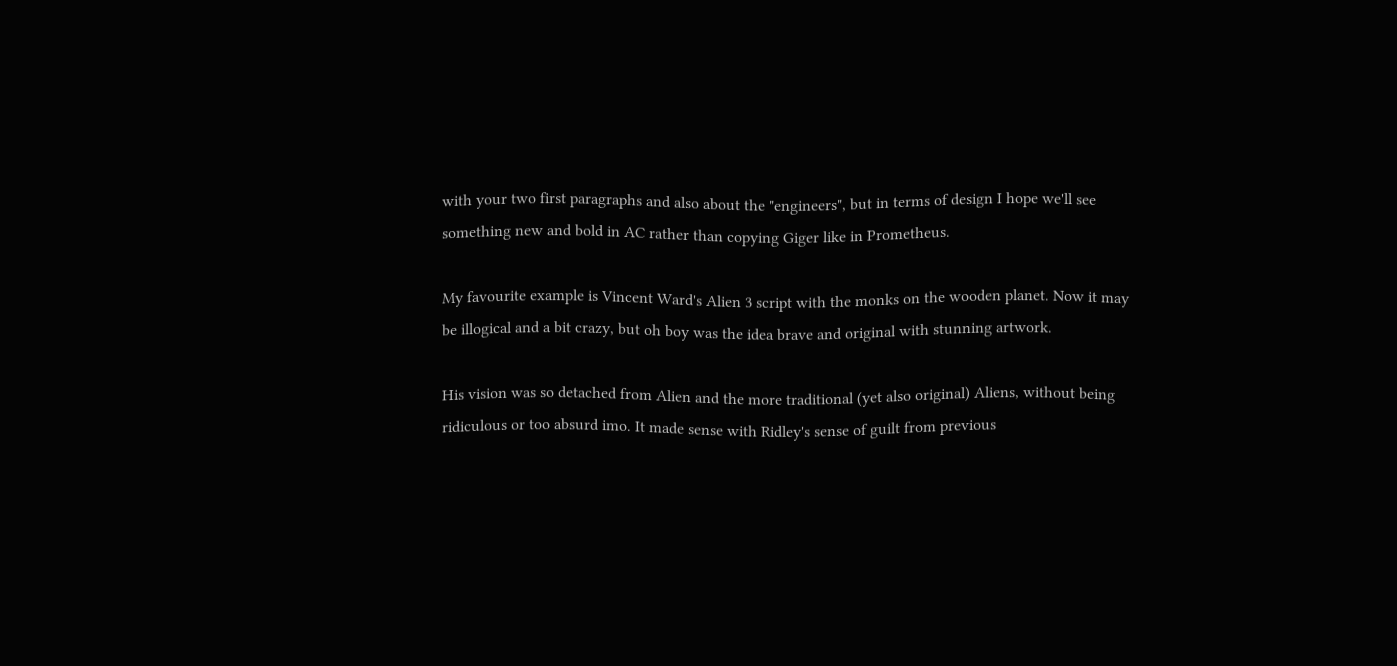with your two first paragraphs and also about the "engineers", but in terms of design I hope we'll see something new and bold in AC rather than copying Giger like in Prometheus.

My favourite example is Vincent Ward's Alien 3 script with the monks on the wooden planet. Now it may be illogical and a bit crazy, but oh boy was the idea brave and original with stunning artwork.

His vision was so detached from Alien and the more traditional (yet also original) Aliens, without being ridiculous or too absurd imo. It made sense with Ridley's sense of guilt from previous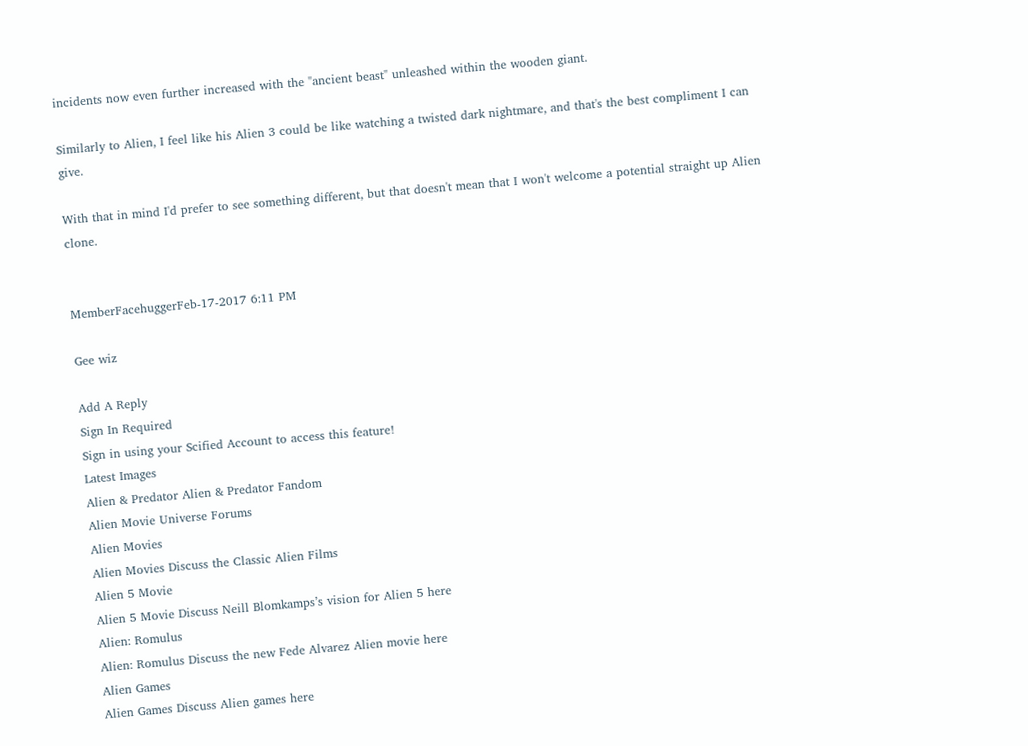incidents now even further increased with the "ancient beast" unleashed within the wooden giant.

Similarly to Alien, I feel like his Alien 3 could be like watching a twisted dark nightmare, and that's the best compliment I can give.

With that in mind I'd prefer to see something different, but that doesn't mean that I won't welcome a potential straight up Alien clone.


MemberFacehuggerFeb-17-2017 6:11 PM

Gee wiz

Add A Reply
Sign In Required
Sign in using your Scified Account to access this feature!
Latest Images
Alien & Predator Alien & Predator Fandom
Alien Movie Universe Forums
Alien Movies
Alien Movies Discuss the Classic Alien Films
Alien 5 Movie
Alien 5 Movie Discuss Neill Blomkamps’s vision for Alien 5 here
Alien: Romulus
Alien: Romulus Discuss the new Fede Alvarez Alien movie here
Alien Games
Alien Games Discuss Alien games here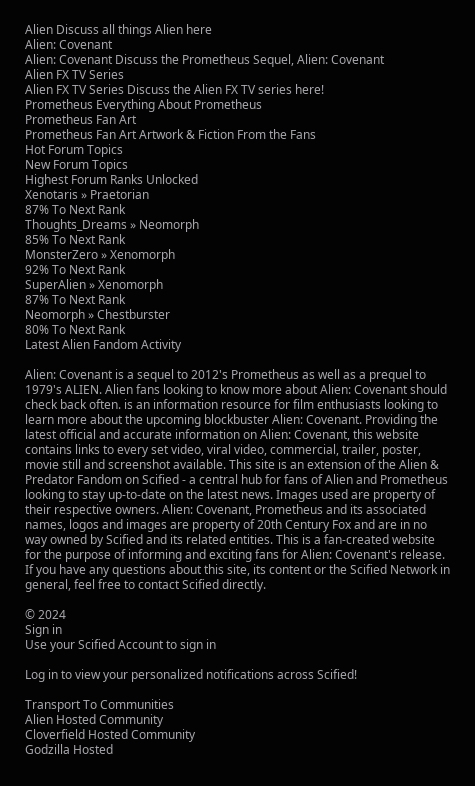Alien Discuss all things Alien here
Alien: Covenant
Alien: Covenant Discuss the Prometheus Sequel, Alien: Covenant
Alien FX TV Series
Alien FX TV Series Discuss the Alien FX TV series here!
Prometheus Everything About Prometheus
Prometheus Fan Art
Prometheus Fan Art Artwork & Fiction From the Fans
Hot Forum Topics
New Forum Topics
Highest Forum Ranks Unlocked
Xenotaris » Praetorian
87% To Next Rank
Thoughts_Dreams » Neomorph
85% To Next Rank
MonsterZero » Xenomorph
92% To Next Rank
SuperAlien » Xenomorph
87% To Next Rank
Neomorph » Chestburster
80% To Next Rank
Latest Alien Fandom Activity

Alien: Covenant is a sequel to 2012's Prometheus as well as a prequel to 1979's ALIEN. Alien fans looking to know more about Alien: Covenant should check back often. is an information resource for film enthusiasts looking to learn more about the upcoming blockbuster Alien: Covenant. Providing the latest official and accurate information on Alien: Covenant, this website contains links to every set video, viral video, commercial, trailer, poster, movie still and screenshot available. This site is an extension of the Alien & Predator Fandom on Scified - a central hub for fans of Alien and Prometheus looking to stay up-to-date on the latest news. Images used are property of their respective owners. Alien: Covenant, Prometheus and its associated names, logos and images are property of 20th Century Fox and are in no way owned by Scified and its related entities. This is a fan-created website for the purpose of informing and exciting fans for Alien: Covenant's release. If you have any questions about this site, its content or the Scified Network in general, feel free to contact Scified directly.

© 2024
Sign in
Use your Scified Account to sign in

Log in to view your personalized notifications across Scified!

Transport To Communities
Alien Hosted Community
Cloverfield Hosted Community
Godzilla Hosted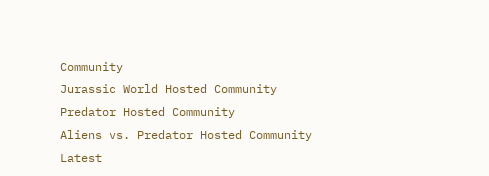Community
Jurassic World Hosted Community
Predator Hosted Community
Aliens vs. Predator Hosted Community
Latest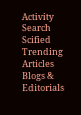Activity
Search Scified
Trending Articles
Blogs & Editorials